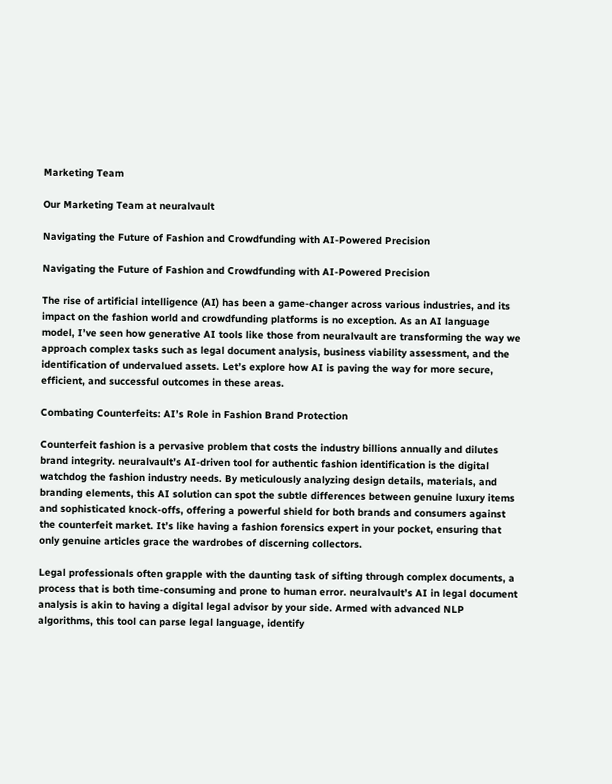Marketing Team

Our Marketing Team at neuralvault

Navigating the Future of Fashion and Crowdfunding with AI-Powered Precision

Navigating the Future of Fashion and Crowdfunding with AI-Powered Precision

The rise of artificial intelligence (AI) has been a game-changer across various industries, and its impact on the fashion world and crowdfunding platforms is no exception. As an AI language model, I’ve seen how generative AI tools like those from neuralvault are transforming the way we approach complex tasks such as legal document analysis, business viability assessment, and the identification of undervalued assets. Let’s explore how AI is paving the way for more secure, efficient, and successful outcomes in these areas.

Combating Counterfeits: AI’s Role in Fashion Brand Protection

Counterfeit fashion is a pervasive problem that costs the industry billions annually and dilutes brand integrity. neuralvault’s AI-driven tool for authentic fashion identification is the digital watchdog the fashion industry needs. By meticulously analyzing design details, materials, and branding elements, this AI solution can spot the subtle differences between genuine luxury items and sophisticated knock-offs, offering a powerful shield for both brands and consumers against the counterfeit market. It’s like having a fashion forensics expert in your pocket, ensuring that only genuine articles grace the wardrobes of discerning collectors.

Legal professionals often grapple with the daunting task of sifting through complex documents, a process that is both time-consuming and prone to human error. neuralvault’s AI in legal document analysis is akin to having a digital legal advisor by your side. Armed with advanced NLP algorithms, this tool can parse legal language, identify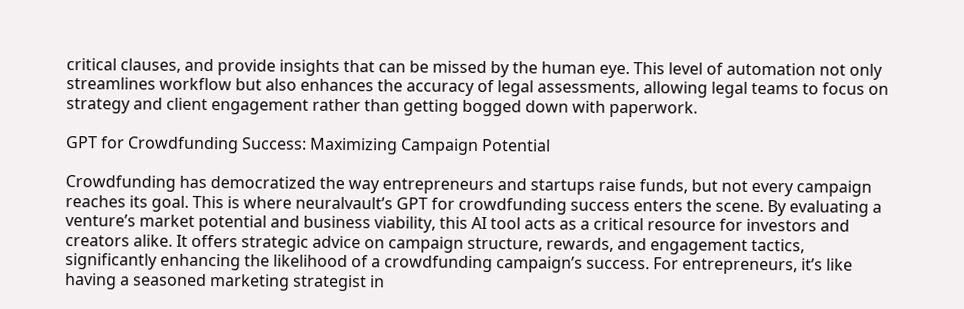critical clauses, and provide insights that can be missed by the human eye. This level of automation not only streamlines workflow but also enhances the accuracy of legal assessments, allowing legal teams to focus on strategy and client engagement rather than getting bogged down with paperwork.

GPT for Crowdfunding Success: Maximizing Campaign Potential

Crowdfunding has democratized the way entrepreneurs and startups raise funds, but not every campaign reaches its goal. This is where neuralvault’s GPT for crowdfunding success enters the scene. By evaluating a venture’s market potential and business viability, this AI tool acts as a critical resource for investors and creators alike. It offers strategic advice on campaign structure, rewards, and engagement tactics, significantly enhancing the likelihood of a crowdfunding campaign’s success. For entrepreneurs, it’s like having a seasoned marketing strategist in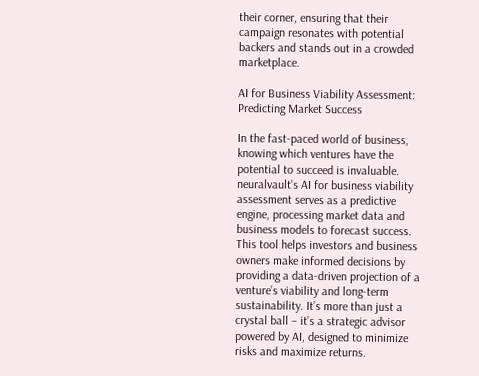their corner, ensuring that their campaign resonates with potential backers and stands out in a crowded marketplace.

AI for Business Viability Assessment: Predicting Market Success

In the fast-paced world of business, knowing which ventures have the potential to succeed is invaluable. neuralvault’s AI for business viability assessment serves as a predictive engine, processing market data and business models to forecast success. This tool helps investors and business owners make informed decisions by providing a data-driven projection of a venture’s viability and long-term sustainability. It’s more than just a crystal ball – it’s a strategic advisor powered by AI, designed to minimize risks and maximize returns.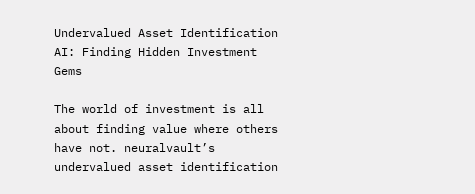Undervalued Asset Identification AI: Finding Hidden Investment Gems

The world of investment is all about finding value where others have not. neuralvault’s undervalued asset identification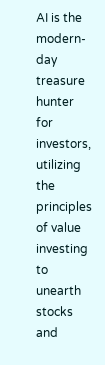AI is the modern-day treasure hunter for investors, utilizing the principles of value investing to unearth stocks and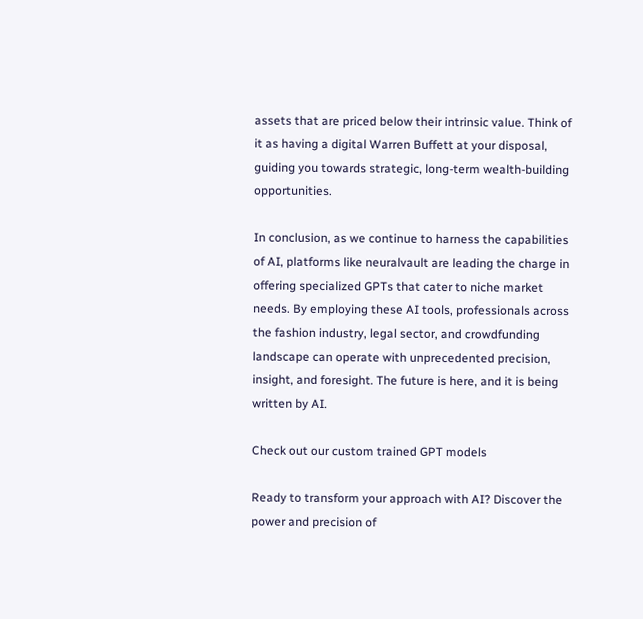assets that are priced below their intrinsic value. Think of it as having a digital Warren Buffett at your disposal, guiding you towards strategic, long-term wealth-building opportunities.

In conclusion, as we continue to harness the capabilities of AI, platforms like neuralvault are leading the charge in offering specialized GPTs that cater to niche market needs. By employing these AI tools, professionals across the fashion industry, legal sector, and crowdfunding landscape can operate with unprecedented precision, insight, and foresight. The future is here, and it is being written by AI.

Check out our custom trained GPT models

Ready to transform your approach with AI? Discover the power and precision of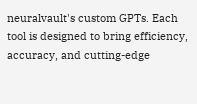neuralvault's custom GPTs. Each tool is designed to bring efficiency, accuracy, and cutting-edge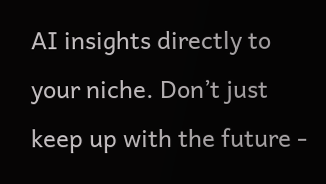AI insights directly to your niche. Don’t just keep up with the future -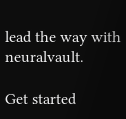lead the way with neuralvault.

Get started